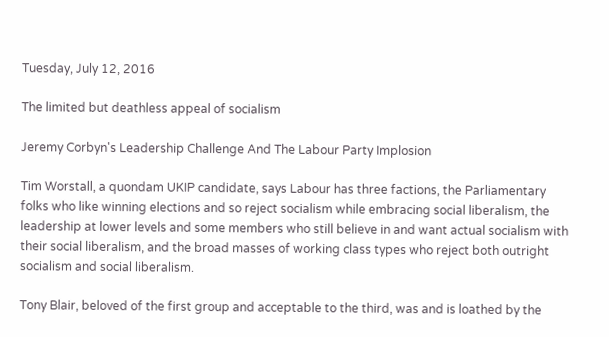Tuesday, July 12, 2016

The limited but deathless appeal of socialism

Jeremy Corbyn's Leadership Challenge And The Labour Party Implosion

Tim Worstall, a quondam UKIP candidate, says Labour has three factions, the Parliamentary folks who like winning elections and so reject socialism while embracing social liberalism, the leadership at lower levels and some members who still believe in and want actual socialism with their social liberalism, and the broad masses of working class types who reject both outright socialism and social liberalism.

Tony Blair, beloved of the first group and acceptable to the third, was and is loathed by the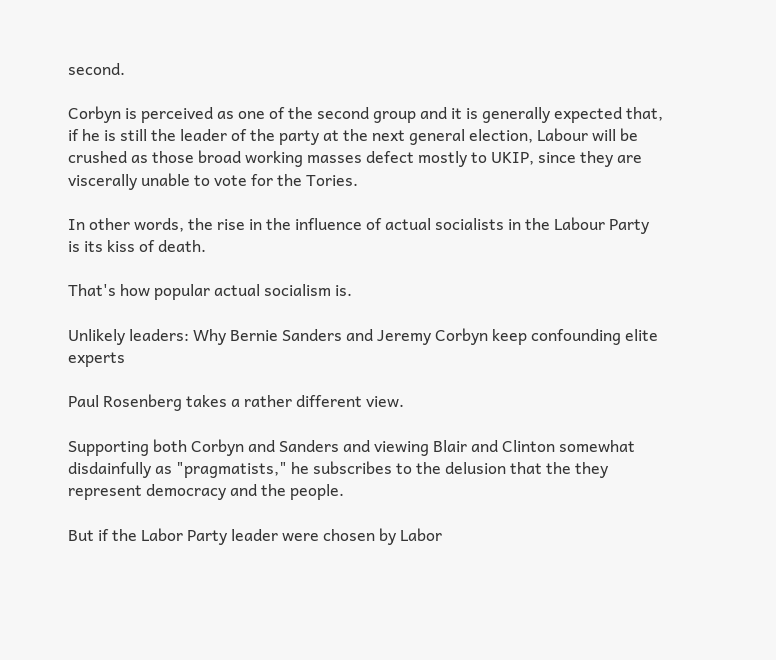second.

Corbyn is perceived as one of the second group and it is generally expected that, if he is still the leader of the party at the next general election, Labour will be crushed as those broad working masses defect mostly to UKIP, since they are viscerally unable to vote for the Tories.

In other words, the rise in the influence of actual socialists in the Labour Party is its kiss of death.

That's how popular actual socialism is.

Unlikely leaders: Why Bernie Sanders and Jeremy Corbyn keep confounding elite experts

Paul Rosenberg takes a rather different view.

Supporting both Corbyn and Sanders and viewing Blair and Clinton somewhat disdainfully as "pragmatists," he subscribes to the delusion that the they represent democracy and the people.

But if the Labor Party leader were chosen by Labor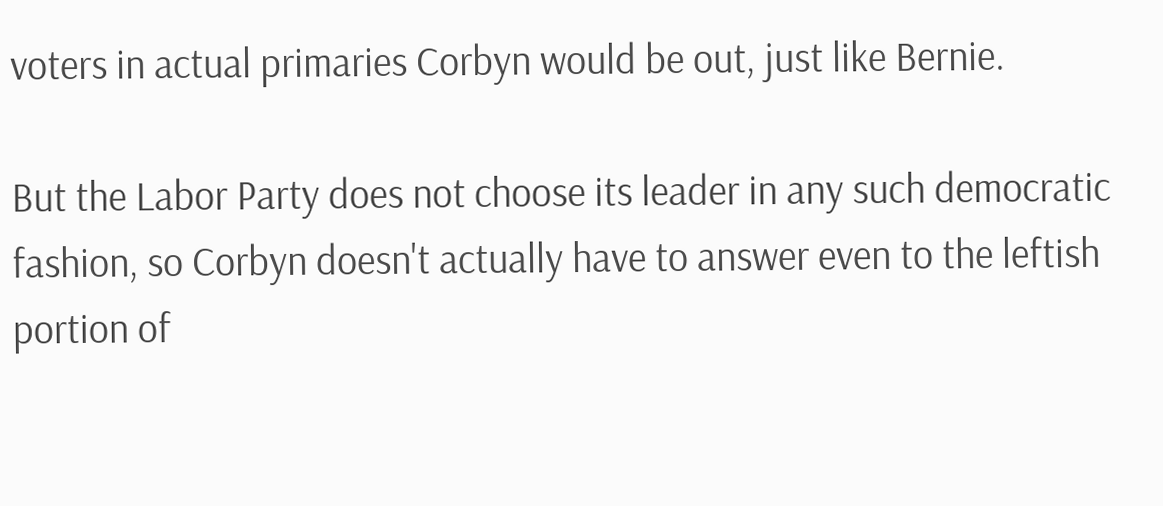voters in actual primaries Corbyn would be out, just like Bernie.

But the Labor Party does not choose its leader in any such democratic fashion, so Corbyn doesn't actually have to answer even to the leftish portion of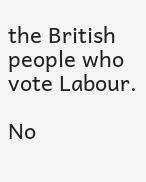the British people who vote Labour.

No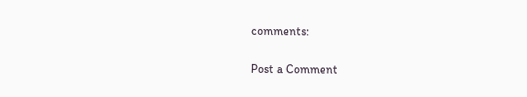comments:

Post a Comment